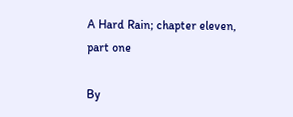A Hard Rain; chapter eleven, part one

By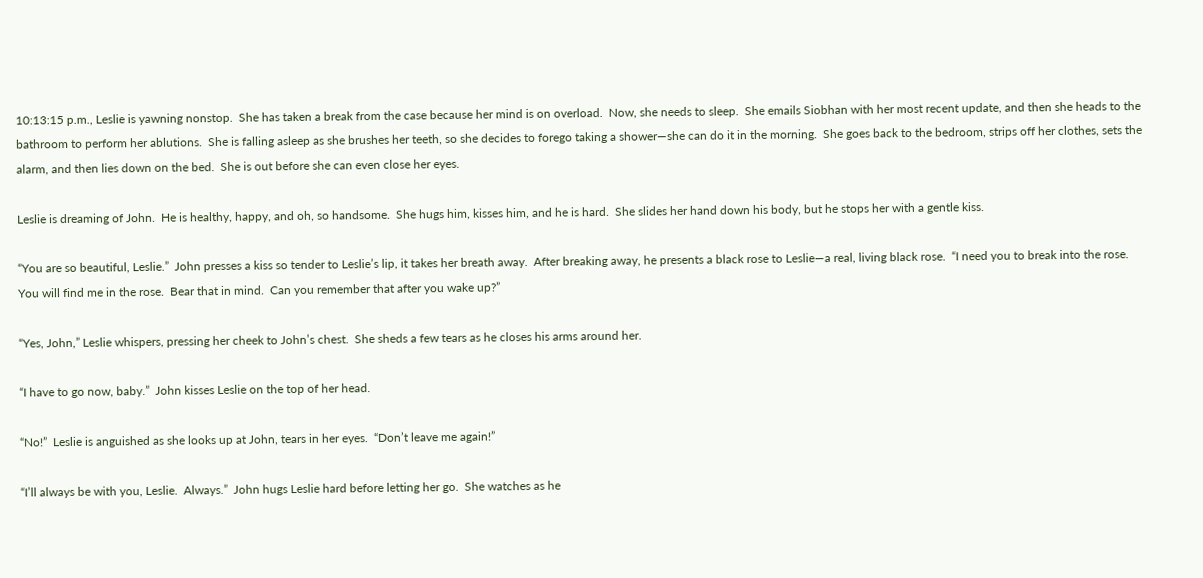10:13:15 p.m., Leslie is yawning nonstop.  She has taken a break from the case because her mind is on overload.  Now, she needs to sleep.  She emails Siobhan with her most recent update, and then she heads to the bathroom to perform her ablutions.  She is falling asleep as she brushes her teeth, so she decides to forego taking a shower—she can do it in the morning.  She goes back to the bedroom, strips off her clothes, sets the alarm, and then lies down on the bed.  She is out before she can even close her eyes.

Leslie is dreaming of John.  He is healthy, happy, and oh, so handsome.  She hugs him, kisses him, and he is hard.  She slides her hand down his body, but he stops her with a gentle kiss.

“You are so beautiful, Leslie.”  John presses a kiss so tender to Leslie’s lip, it takes her breath away.  After breaking away, he presents a black rose to Leslie—a real, living black rose.  “I need you to break into the rose.  You will find me in the rose.  Bear that in mind.  Can you remember that after you wake up?”

“Yes, John,” Leslie whispers, pressing her cheek to John’s chest.  She sheds a few tears as he closes his arms around her.

“I have to go now, baby.”  John kisses Leslie on the top of her head.

“No!”  Leslie is anguished as she looks up at John, tears in her eyes.  “Don’t leave me again!”

“I’ll always be with you, Leslie.  Always.”  John hugs Leslie hard before letting her go.  She watches as he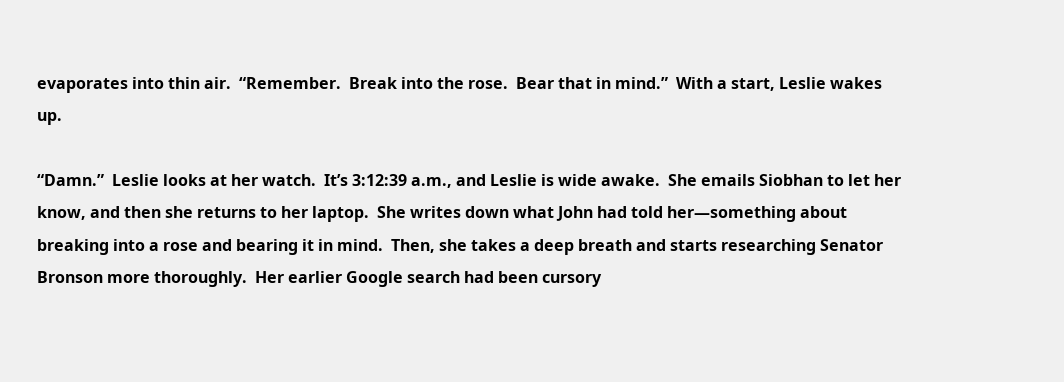evaporates into thin air.  “Remember.  Break into the rose.  Bear that in mind.”  With a start, Leslie wakes up.

“Damn.”  Leslie looks at her watch.  It’s 3:12:39 a.m., and Leslie is wide awake.  She emails Siobhan to let her know, and then she returns to her laptop.  She writes down what John had told her—something about breaking into a rose and bearing it in mind.  Then, she takes a deep breath and starts researching Senator Bronson more thoroughly.  Her earlier Google search had been cursory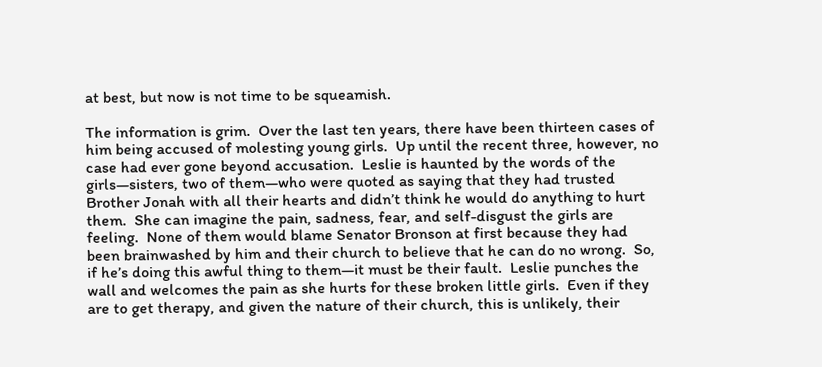at best, but now is not time to be squeamish.

The information is grim.  Over the last ten years, there have been thirteen cases of him being accused of molesting young girls.  Up until the recent three, however, no case had ever gone beyond accusation.  Leslie is haunted by the words of the girls—sisters, two of them—who were quoted as saying that they had trusted Brother Jonah with all their hearts and didn’t think he would do anything to hurt them.  She can imagine the pain, sadness, fear, and self-disgust the girls are feeling.  None of them would blame Senator Bronson at first because they had been brainwashed by him and their church to believe that he can do no wrong.  So, if he’s doing this awful thing to them—it must be their fault.  Leslie punches the wall and welcomes the pain as she hurts for these broken little girls.  Even if they are to get therapy, and given the nature of their church, this is unlikely, their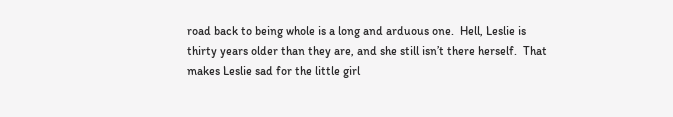road back to being whole is a long and arduous one.  Hell, Leslie is thirty years older than they are, and she still isn’t there herself.  That makes Leslie sad for the little girl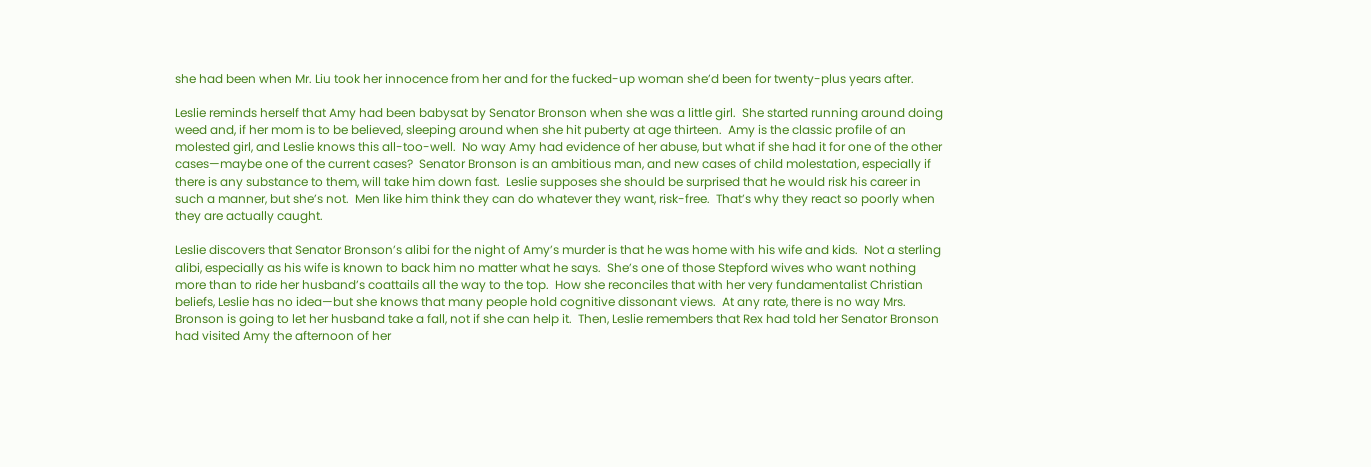she had been when Mr. Liu took her innocence from her and for the fucked-up woman she’d been for twenty-plus years after.

Leslie reminds herself that Amy had been babysat by Senator Bronson when she was a little girl.  She started running around doing weed and, if her mom is to be believed, sleeping around when she hit puberty at age thirteen.  Amy is the classic profile of an molested girl, and Leslie knows this all-too-well.  No way Amy had evidence of her abuse, but what if she had it for one of the other cases—maybe one of the current cases?  Senator Bronson is an ambitious man, and new cases of child molestation, especially if there is any substance to them, will take him down fast.  Leslie supposes she should be surprised that he would risk his career in such a manner, but she’s not.  Men like him think they can do whatever they want, risk-free.  That’s why they react so poorly when they are actually caught.

Leslie discovers that Senator Bronson’s alibi for the night of Amy’s murder is that he was home with his wife and kids.  Not a sterling alibi, especially as his wife is known to back him no matter what he says.  She’s one of those Stepford wives who want nothing more than to ride her husband’s coattails all the way to the top.  How she reconciles that with her very fundamentalist Christian beliefs, Leslie has no idea—but she knows that many people hold cognitive dissonant views.  At any rate, there is no way Mrs. Bronson is going to let her husband take a fall, not if she can help it.  Then, Leslie remembers that Rex had told her Senator Bronson had visited Amy the afternoon of her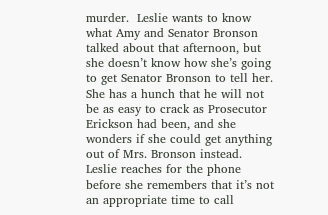murder.  Leslie wants to know what Amy and Senator Bronson talked about that afternoon, but she doesn’t know how she’s going to get Senator Bronson to tell her.  She has a hunch that he will not be as easy to crack as Prosecutor Erickson had been, and she wonders if she could get anything out of Mrs. Bronson instead.  Leslie reaches for the phone before she remembers that it’s not an appropriate time to call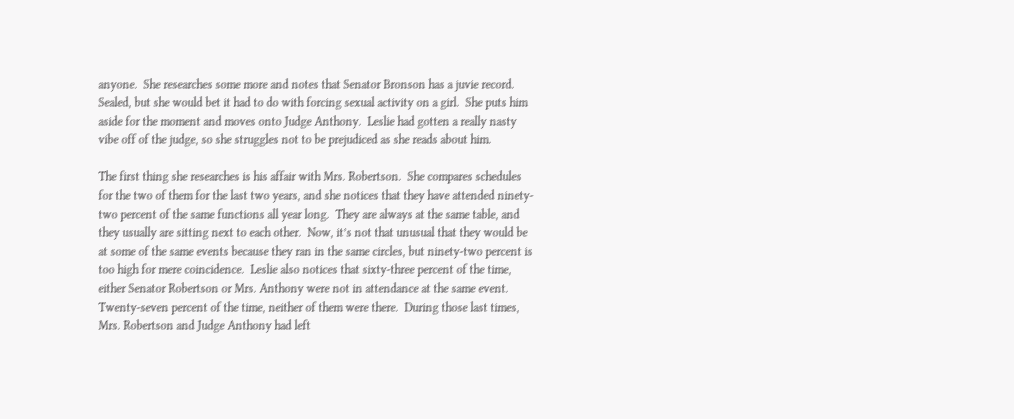anyone.  She researches some more and notes that Senator Bronson has a juvie record.  Sealed, but she would bet it had to do with forcing sexual activity on a girl.  She puts him aside for the moment and moves onto Judge Anthony.  Leslie had gotten a really nasty vibe off of the judge, so she struggles not to be prejudiced as she reads about him.

The first thing she researches is his affair with Mrs. Robertson.  She compares schedules for the two of them for the last two years, and she notices that they have attended ninety-two percent of the same functions all year long.  They are always at the same table, and they usually are sitting next to each other.  Now, it’s not that unusual that they would be at some of the same events because they ran in the same circles, but ninety-two percent is too high for mere coincidence.  Leslie also notices that sixty-three percent of the time, either Senator Robertson or Mrs. Anthony were not in attendance at the same event.  Twenty-seven percent of the time, neither of them were there.  During those last times, Mrs. Robertson and Judge Anthony had left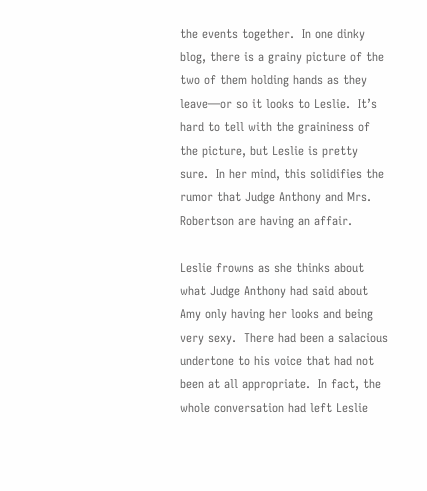the events together.  In one dinky blog, there is a grainy picture of the two of them holding hands as they leave—or so it looks to Leslie.  It’s hard to tell with the graininess of the picture, but Leslie is pretty sure.  In her mind, this solidifies the rumor that Judge Anthony and Mrs. Robertson are having an affair.

Leslie frowns as she thinks about what Judge Anthony had said about Amy only having her looks and being very sexy.  There had been a salacious undertone to his voice that had not been at all appropriate.  In fact, the whole conversation had left Leslie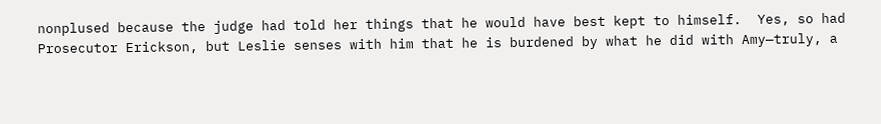nonplused because the judge had told her things that he would have best kept to himself.  Yes, so had Prosecutor Erickson, but Leslie senses with him that he is burdened by what he did with Amy—truly, a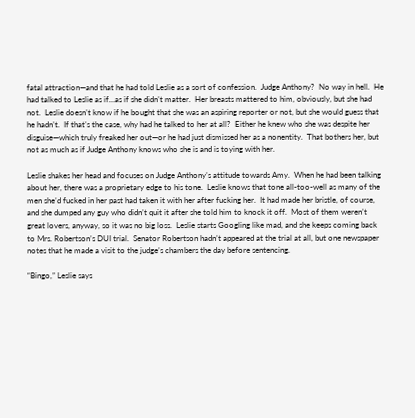fatal attraction—and that he had told Leslie as a sort of confession.  Judge Anthony?  No way in hell.  He had talked to Leslie as if…as if she didn’t matter.  Her breasts mattered to him, obviously, but she had not.  Leslie doesn’t know if he bought that she was an aspiring reporter or not, but she would guess that he hadn’t.  If that’s the case, why had he talked to her at all?  Either he knew who she was despite her disguise—which truly freaked her out—or he had just dismissed her as a nonentity.  That bothers her, but not as much as if Judge Anthony knows who she is and is toying with her.

Leslie shakes her head and focuses on Judge Anthony’s attitude towards Amy.  When he had been talking about her, there was a proprietary edge to his tone.  Leslie knows that tone all-too-well as many of the men she’d fucked in her past had taken it with her after fucking her.  It had made her bristle, of course, and she dumped any guy who didn’t quit it after she told him to knock it off.  Most of them weren’t great lovers, anyway, so it was no big loss.  Leslie starts Googling like mad, and she keeps coming back to Mrs. Robertson’s DUI trial.  Senator Robertson hadn’t appeared at the trial at all, but one newspaper notes that he made a visit to the judge’s chambers the day before sentencing.

“Bingo,” Leslie says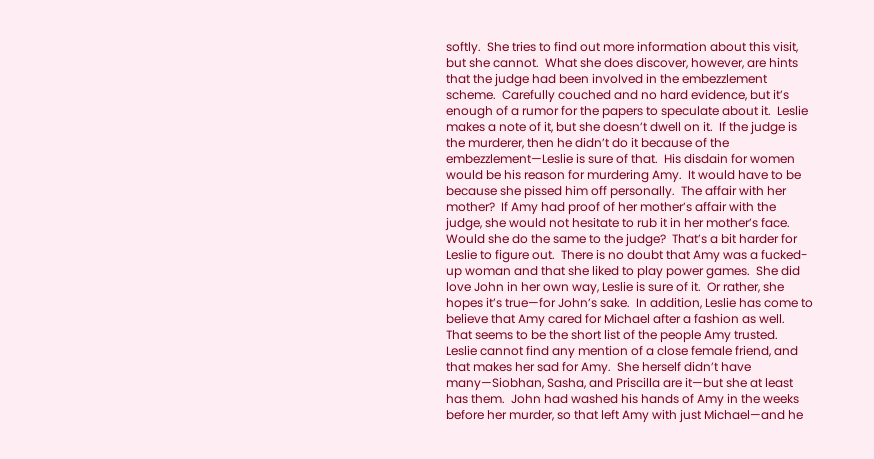softly.  She tries to find out more information about this visit, but she cannot.  What she does discover, however, are hints that the judge had been involved in the embezzlement scheme.  Carefully couched and no hard evidence, but it’s enough of a rumor for the papers to speculate about it.  Leslie makes a note of it, but she doesn’t dwell on it.  If the judge is the murderer, then he didn’t do it because of the embezzlement—Leslie is sure of that.  His disdain for women would be his reason for murdering Amy.  It would have to be because she pissed him off personally.  The affair with her mother?  If Amy had proof of her mother’s affair with the judge, she would not hesitate to rub it in her mother’s face.  Would she do the same to the judge?  That’s a bit harder for Leslie to figure out.  There is no doubt that Amy was a fucked-up woman and that she liked to play power games.  She did love John in her own way, Leslie is sure of it.  Or rather, she hopes it’s true—for John’s sake.  In addition, Leslie has come to believe that Amy cared for Michael after a fashion as well.  That seems to be the short list of the people Amy trusted.  Leslie cannot find any mention of a close female friend, and that makes her sad for Amy.  She herself didn’t have many—Siobhan, Sasha, and Priscilla are it—but she at least has them.  John had washed his hands of Amy in the weeks before her murder, so that left Amy with just Michael—and he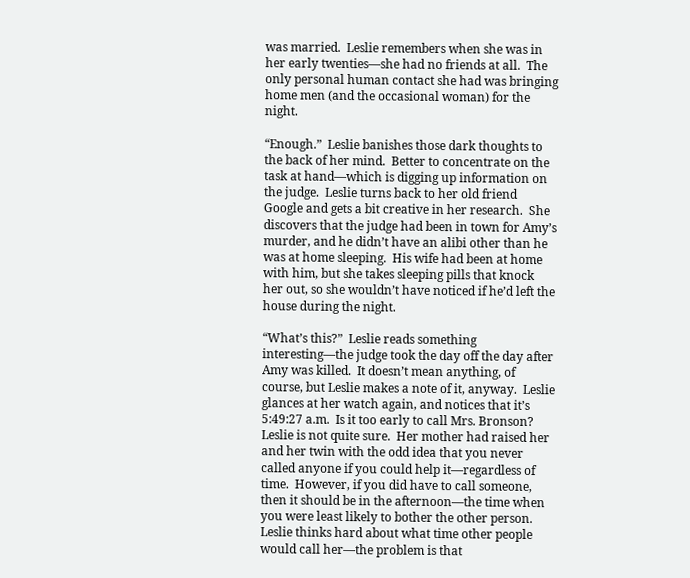was married.  Leslie remembers when she was in her early twenties—she had no friends at all.  The only personal human contact she had was bringing home men (and the occasional woman) for the night.

“Enough.”  Leslie banishes those dark thoughts to the back of her mind.  Better to concentrate on the task at hand—which is digging up information on the judge.  Leslie turns back to her old friend Google and gets a bit creative in her research.  She discovers that the judge had been in town for Amy’s murder, and he didn’t have an alibi other than he was at home sleeping.  His wife had been at home with him, but she takes sleeping pills that knock her out, so she wouldn’t have noticed if he’d left the house during the night.

“What’s this?”  Leslie reads something interesting—the judge took the day off the day after Amy was killed.  It doesn’t mean anything, of course, but Leslie makes a note of it, anyway.  Leslie glances at her watch again, and notices that it’s 5:49:27 a.m.  Is it too early to call Mrs. Bronson?  Leslie is not quite sure.  Her mother had raised her and her twin with the odd idea that you never called anyone if you could help it—regardless of time.  However, if you did have to call someone, then it should be in the afternoon—the time when you were least likely to bother the other person.  Leslie thinks hard about what time other people would call her—the problem is that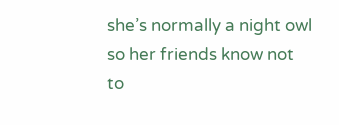she’s normally a night owl so her friends know not to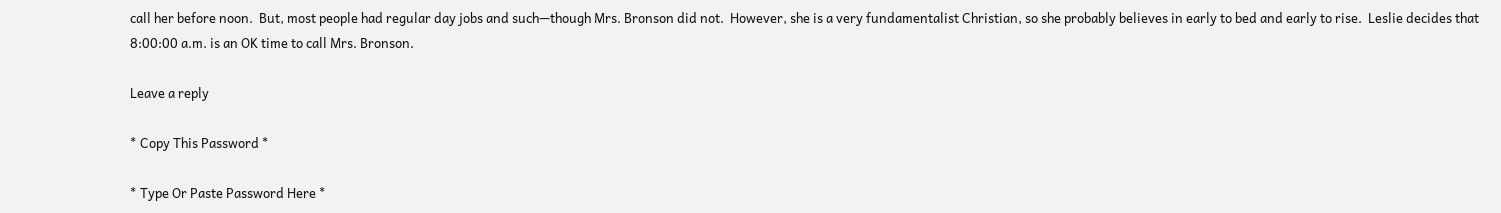call her before noon.  But, most people had regular day jobs and such—though Mrs. Bronson did not.  However, she is a very fundamentalist Christian, so she probably believes in early to bed and early to rise.  Leslie decides that 8:00:00 a.m. is an OK time to call Mrs. Bronson.

Leave a reply

* Copy This Password *

* Type Or Paste Password Here *